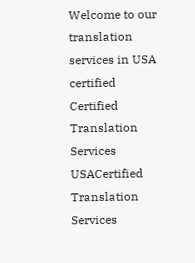Welcome to our translation services in USA certified
Certified Translation Services USACertified Translation Services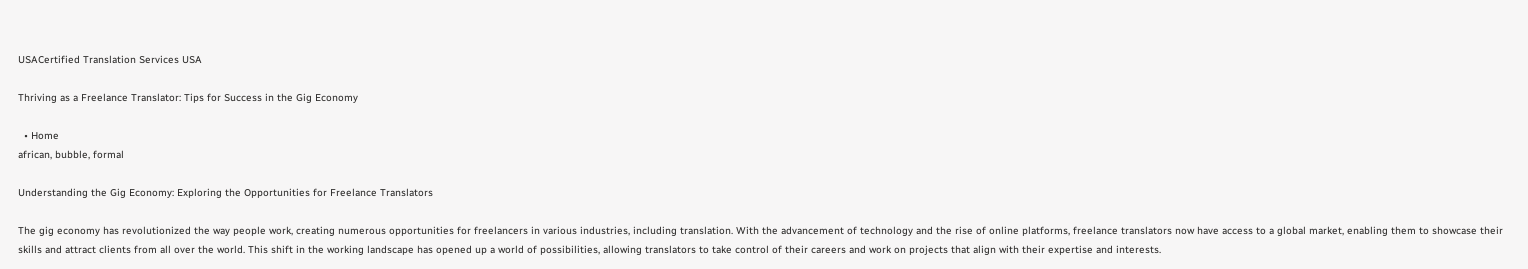USACertified Translation Services USA

Thriving as a Freelance Translator: Tips for Success in the Gig Economy

  • Home
african, bubble, formal

Understanding the Gig Economy: Exploring the Opportunities for Freelance Translators

The gig economy has revolutionized the way people work, creating numerous opportunities for freelancers in various industries, including translation. With the advancement of technology and the rise of online platforms, freelance translators now have access to a global market, enabling them to showcase their skills and attract clients from all over the world. This shift in the working landscape has opened up a world of possibilities, allowing translators to take control of their careers and work on projects that align with their expertise and interests.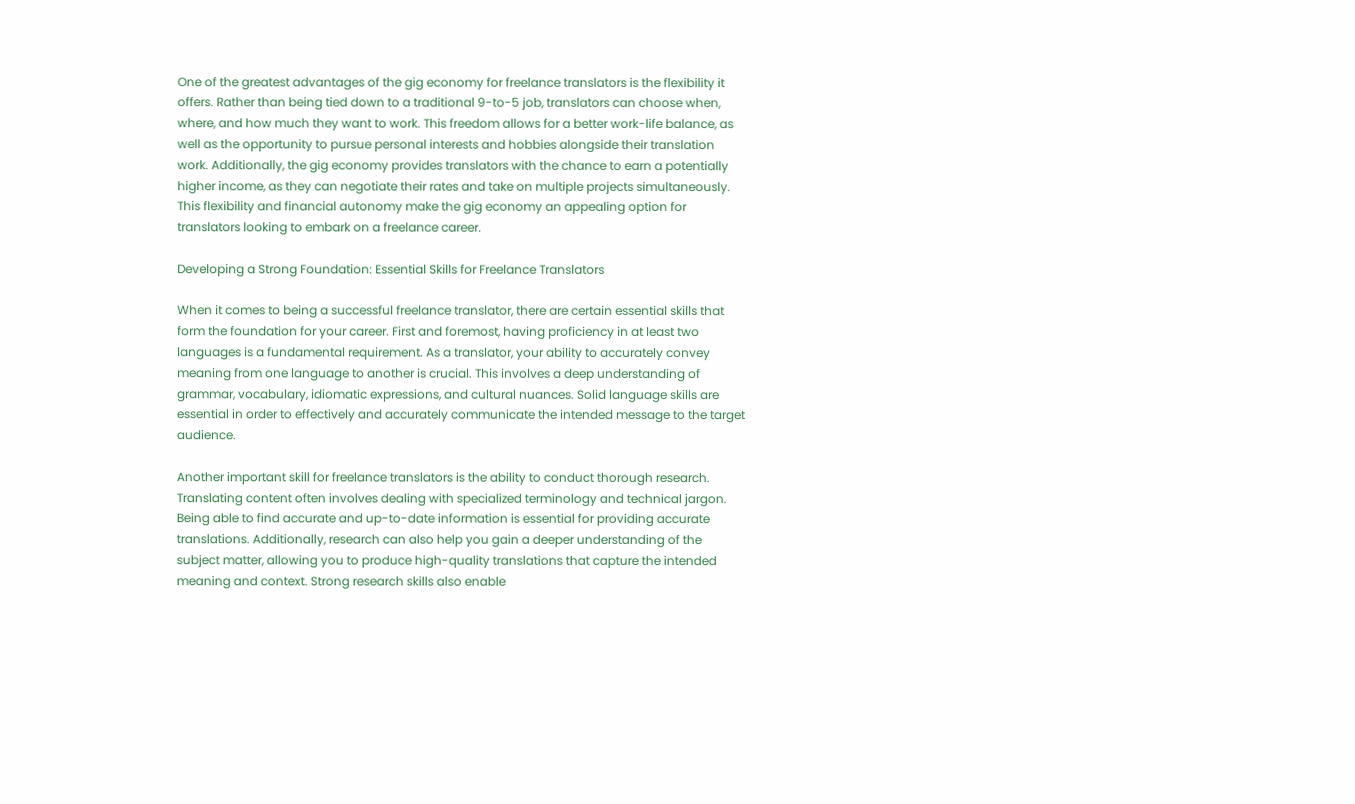One of the greatest advantages of the gig economy for freelance translators is the flexibility it offers. Rather than being tied down to a traditional 9-to-5 job, translators can choose when, where, and how much they want to work. This freedom allows for a better work-life balance, as well as the opportunity to pursue personal interests and hobbies alongside their translation work. Additionally, the gig economy provides translators with the chance to earn a potentially higher income, as they can negotiate their rates and take on multiple projects simultaneously. This flexibility and financial autonomy make the gig economy an appealing option for translators looking to embark on a freelance career.

Developing a Strong Foundation: Essential Skills for Freelance Translators

When it comes to being a successful freelance translator, there are certain essential skills that form the foundation for your career. First and foremost, having proficiency in at least two languages is a fundamental requirement. As a translator, your ability to accurately convey meaning from one language to another is crucial. This involves a deep understanding of grammar, vocabulary, idiomatic expressions, and cultural nuances. Solid language skills are essential in order to effectively and accurately communicate the intended message to the target audience.

Another important skill for freelance translators is the ability to conduct thorough research. Translating content often involves dealing with specialized terminology and technical jargon. Being able to find accurate and up-to-date information is essential for providing accurate translations. Additionally, research can also help you gain a deeper understanding of the subject matter, allowing you to produce high-quality translations that capture the intended meaning and context. Strong research skills also enable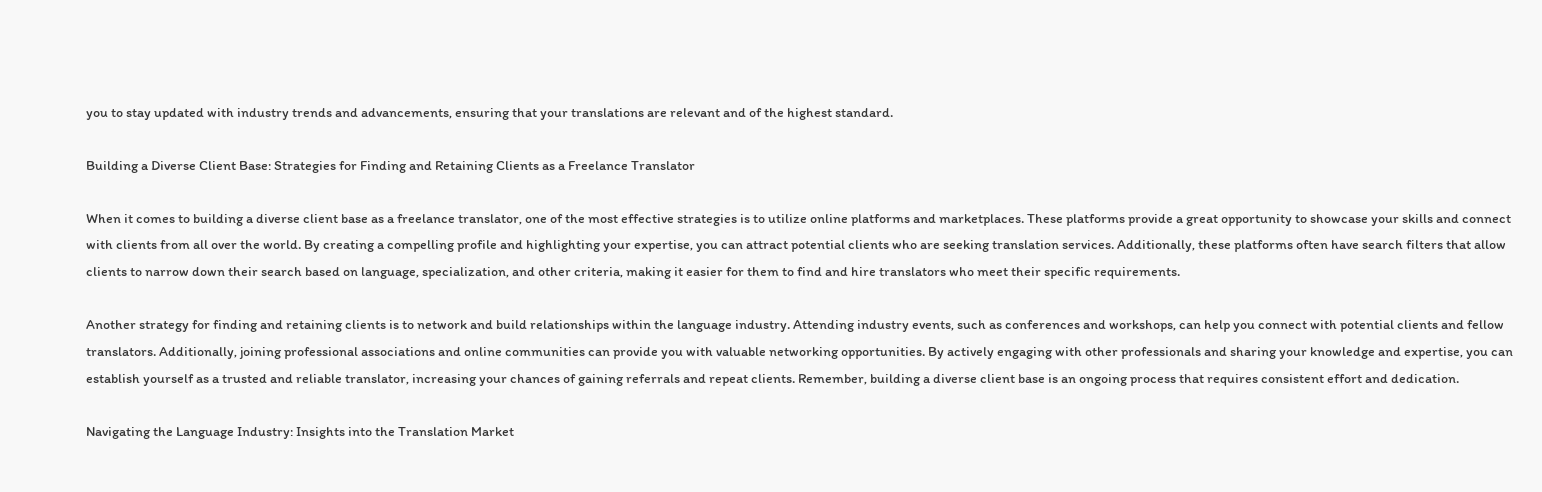you to stay updated with industry trends and advancements, ensuring that your translations are relevant and of the highest standard.

Building a Diverse Client Base: Strategies for Finding and Retaining Clients as a Freelance Translator

When it comes to building a diverse client base as a freelance translator, one of the most effective strategies is to utilize online platforms and marketplaces. These platforms provide a great opportunity to showcase your skills and connect with clients from all over the world. By creating a compelling profile and highlighting your expertise, you can attract potential clients who are seeking translation services. Additionally, these platforms often have search filters that allow clients to narrow down their search based on language, specialization, and other criteria, making it easier for them to find and hire translators who meet their specific requirements.

Another strategy for finding and retaining clients is to network and build relationships within the language industry. Attending industry events, such as conferences and workshops, can help you connect with potential clients and fellow translators. Additionally, joining professional associations and online communities can provide you with valuable networking opportunities. By actively engaging with other professionals and sharing your knowledge and expertise, you can establish yourself as a trusted and reliable translator, increasing your chances of gaining referrals and repeat clients. Remember, building a diverse client base is an ongoing process that requires consistent effort and dedication.

Navigating the Language Industry: Insights into the Translation Market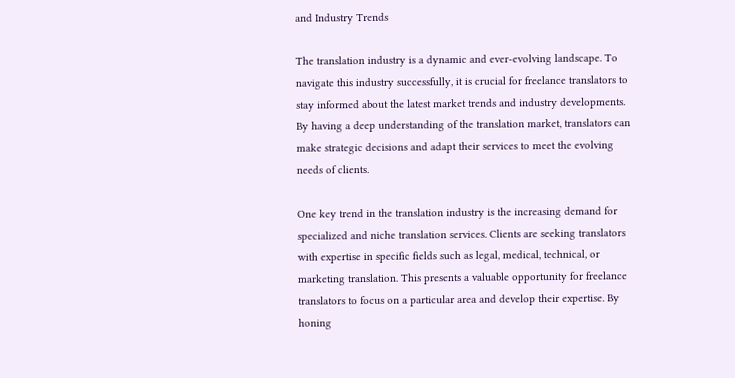and Industry Trends

The translation industry is a dynamic and ever-evolving landscape. To navigate this industry successfully, it is crucial for freelance translators to stay informed about the latest market trends and industry developments. By having a deep understanding of the translation market, translators can make strategic decisions and adapt their services to meet the evolving needs of clients.

One key trend in the translation industry is the increasing demand for specialized and niche translation services. Clients are seeking translators with expertise in specific fields such as legal, medical, technical, or marketing translation. This presents a valuable opportunity for freelance translators to focus on a particular area and develop their expertise. By honing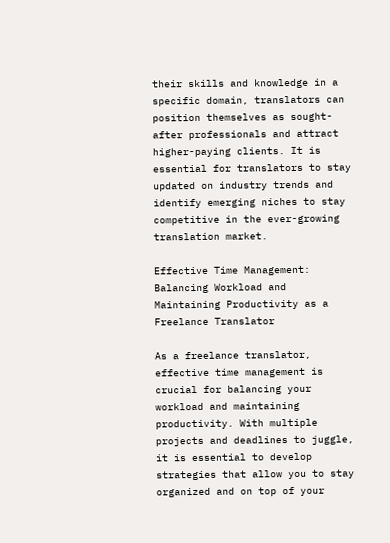their skills and knowledge in a specific domain, translators can position themselves as sought-after professionals and attract higher-paying clients. It is essential for translators to stay updated on industry trends and identify emerging niches to stay competitive in the ever-growing translation market.

Effective Time Management: Balancing Workload and Maintaining Productivity as a Freelance Translator

As a freelance translator, effective time management is crucial for balancing your workload and maintaining productivity. With multiple projects and deadlines to juggle, it is essential to develop strategies that allow you to stay organized and on top of your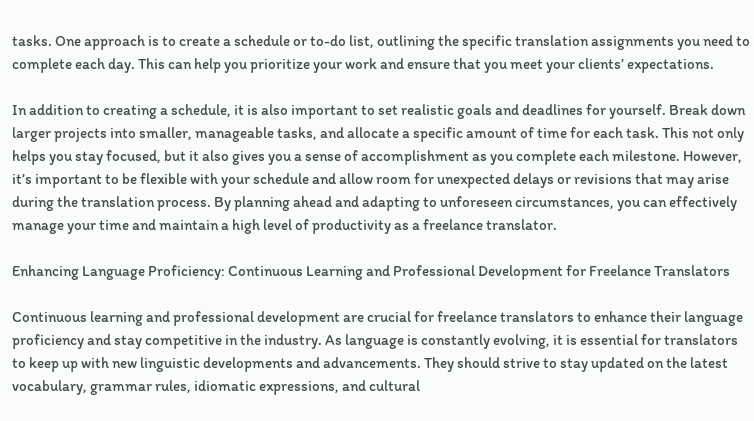tasks. One approach is to create a schedule or to-do list, outlining the specific translation assignments you need to complete each day. This can help you prioritize your work and ensure that you meet your clients’ expectations.

In addition to creating a schedule, it is also important to set realistic goals and deadlines for yourself. Break down larger projects into smaller, manageable tasks, and allocate a specific amount of time for each task. This not only helps you stay focused, but it also gives you a sense of accomplishment as you complete each milestone. However, it’s important to be flexible with your schedule and allow room for unexpected delays or revisions that may arise during the translation process. By planning ahead and adapting to unforeseen circumstances, you can effectively manage your time and maintain a high level of productivity as a freelance translator.

Enhancing Language Proficiency: Continuous Learning and Professional Development for Freelance Translators

Continuous learning and professional development are crucial for freelance translators to enhance their language proficiency and stay competitive in the industry. As language is constantly evolving, it is essential for translators to keep up with new linguistic developments and advancements. They should strive to stay updated on the latest vocabulary, grammar rules, idiomatic expressions, and cultural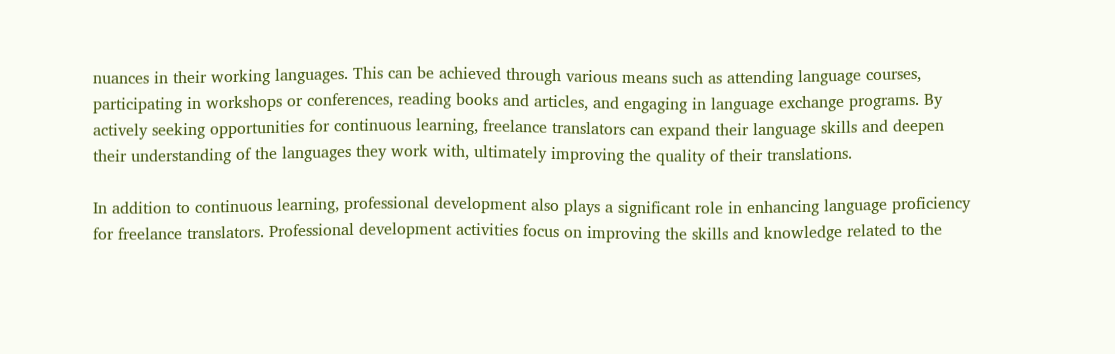nuances in their working languages. This can be achieved through various means such as attending language courses, participating in workshops or conferences, reading books and articles, and engaging in language exchange programs. By actively seeking opportunities for continuous learning, freelance translators can expand their language skills and deepen their understanding of the languages they work with, ultimately improving the quality of their translations.

In addition to continuous learning, professional development also plays a significant role in enhancing language proficiency for freelance translators. Professional development activities focus on improving the skills and knowledge related to the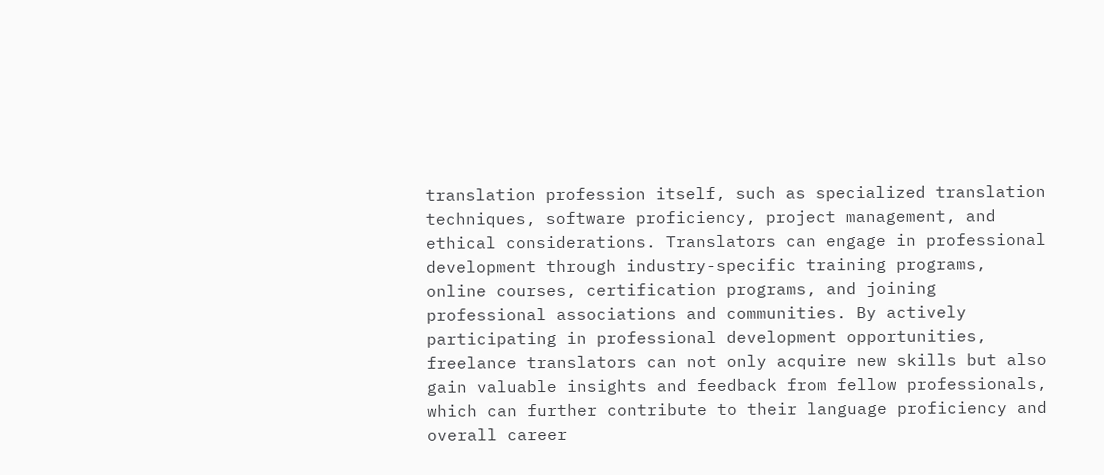translation profession itself, such as specialized translation techniques, software proficiency, project management, and ethical considerations. Translators can engage in professional development through industry-specific training programs, online courses, certification programs, and joining professional associations and communities. By actively participating in professional development opportunities, freelance translators can not only acquire new skills but also gain valuable insights and feedback from fellow professionals, which can further contribute to their language proficiency and overall career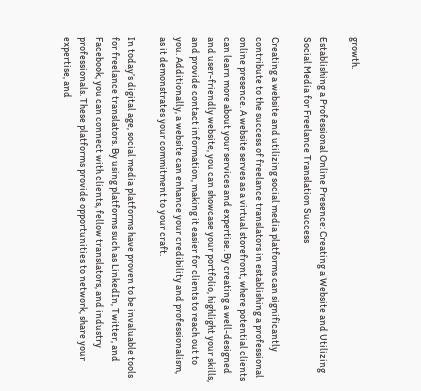growth.

Establishing a Professional Online Presence: Creating a Website and Utilizing Social Media for Freelance Translation Success

Creating a website and utilizing social media platforms can significantly contribute to the success of freelance translators in establishing a professional online presence. A website serves as a virtual storefront, where potential clients can learn more about your services and expertise. By creating a well-designed and user-friendly website, you can showcase your portfolio, highlight your skills, and provide contact information, making it easier for clients to reach out to you. Additionally, a website can enhance your credibility and professionalism, as it demonstrates your commitment to your craft.

In today’s digital age, social media platforms have proven to be invaluable tools for freelance translators. By using platforms such as LinkedIn, Twitter, and Facebook, you can connect with clients, fellow translators, and industry professionals. These platforms provide opportunities to network, share your expertise, and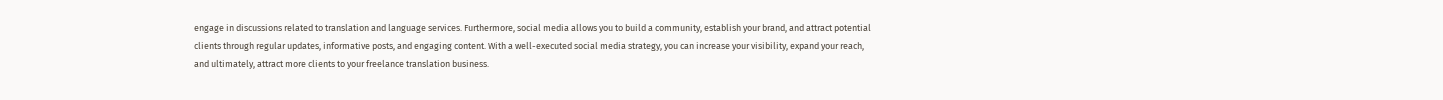engage in discussions related to translation and language services. Furthermore, social media allows you to build a community, establish your brand, and attract potential clients through regular updates, informative posts, and engaging content. With a well-executed social media strategy, you can increase your visibility, expand your reach, and ultimately, attract more clients to your freelance translation business.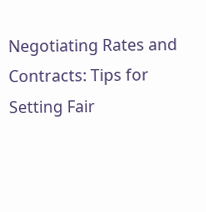Negotiating Rates and Contracts: Tips for Setting Fair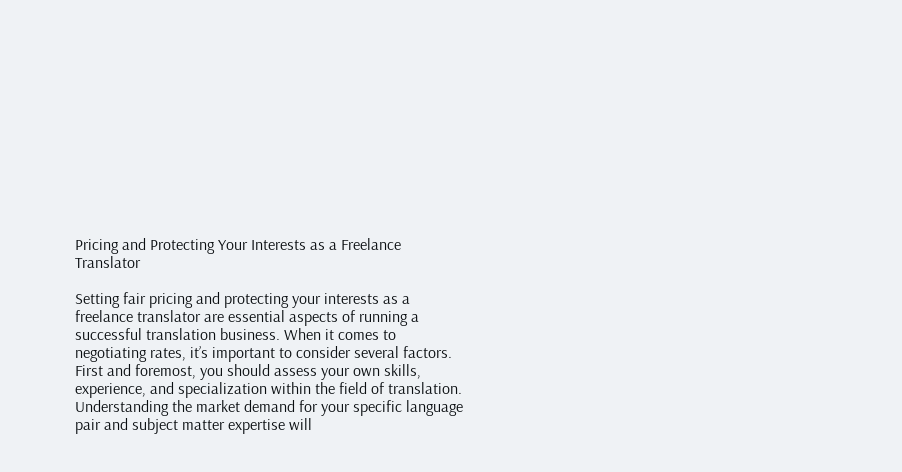Pricing and Protecting Your Interests as a Freelance Translator

Setting fair pricing and protecting your interests as a freelance translator are essential aspects of running a successful translation business. When it comes to negotiating rates, it’s important to consider several factors. First and foremost, you should assess your own skills, experience, and specialization within the field of translation. Understanding the market demand for your specific language pair and subject matter expertise will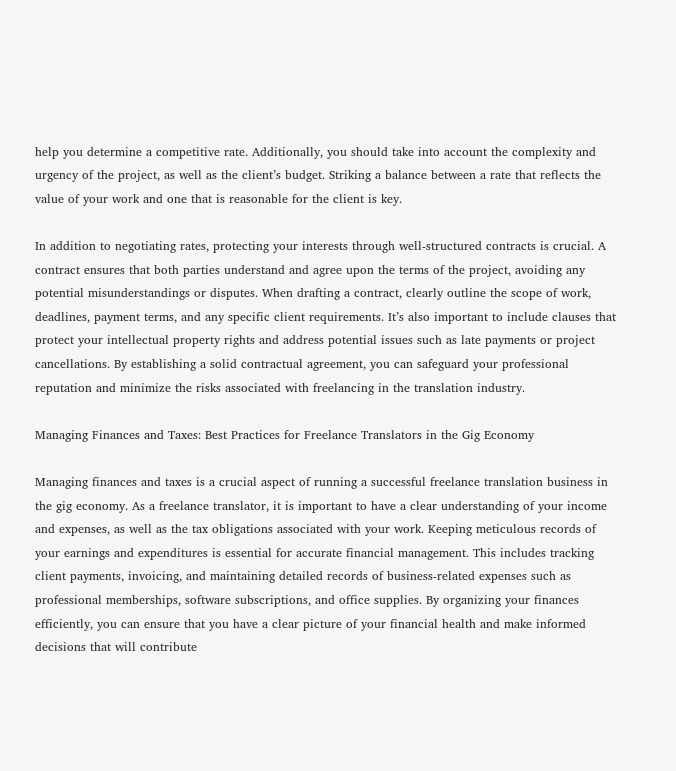help you determine a competitive rate. Additionally, you should take into account the complexity and urgency of the project, as well as the client’s budget. Striking a balance between a rate that reflects the value of your work and one that is reasonable for the client is key.

In addition to negotiating rates, protecting your interests through well-structured contracts is crucial. A contract ensures that both parties understand and agree upon the terms of the project, avoiding any potential misunderstandings or disputes. When drafting a contract, clearly outline the scope of work, deadlines, payment terms, and any specific client requirements. It’s also important to include clauses that protect your intellectual property rights and address potential issues such as late payments or project cancellations. By establishing a solid contractual agreement, you can safeguard your professional reputation and minimize the risks associated with freelancing in the translation industry.

Managing Finances and Taxes: Best Practices for Freelance Translators in the Gig Economy

Managing finances and taxes is a crucial aspect of running a successful freelance translation business in the gig economy. As a freelance translator, it is important to have a clear understanding of your income and expenses, as well as the tax obligations associated with your work. Keeping meticulous records of your earnings and expenditures is essential for accurate financial management. This includes tracking client payments, invoicing, and maintaining detailed records of business-related expenses such as professional memberships, software subscriptions, and office supplies. By organizing your finances efficiently, you can ensure that you have a clear picture of your financial health and make informed decisions that will contribute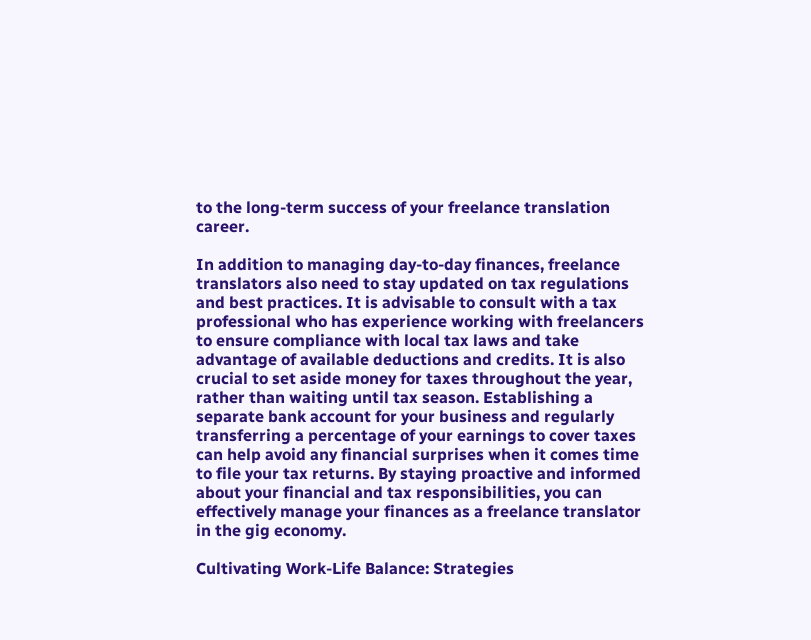to the long-term success of your freelance translation career.

In addition to managing day-to-day finances, freelance translators also need to stay updated on tax regulations and best practices. It is advisable to consult with a tax professional who has experience working with freelancers to ensure compliance with local tax laws and take advantage of available deductions and credits. It is also crucial to set aside money for taxes throughout the year, rather than waiting until tax season. Establishing a separate bank account for your business and regularly transferring a percentage of your earnings to cover taxes can help avoid any financial surprises when it comes time to file your tax returns. By staying proactive and informed about your financial and tax responsibilities, you can effectively manage your finances as a freelance translator in the gig economy.

Cultivating Work-Life Balance: Strategies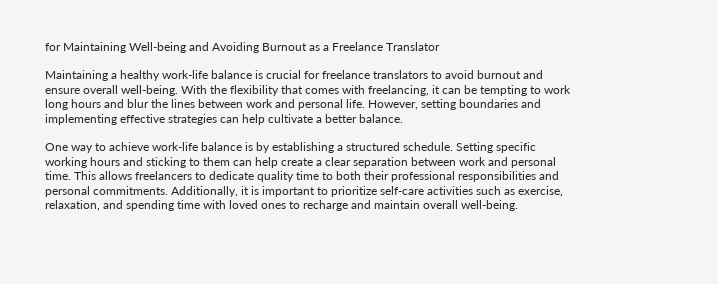for Maintaining Well-being and Avoiding Burnout as a Freelance Translator

Maintaining a healthy work-life balance is crucial for freelance translators to avoid burnout and ensure overall well-being. With the flexibility that comes with freelancing, it can be tempting to work long hours and blur the lines between work and personal life. However, setting boundaries and implementing effective strategies can help cultivate a better balance.

One way to achieve work-life balance is by establishing a structured schedule. Setting specific working hours and sticking to them can help create a clear separation between work and personal time. This allows freelancers to dedicate quality time to both their professional responsibilities and personal commitments. Additionally, it is important to prioritize self-care activities such as exercise, relaxation, and spending time with loved ones to recharge and maintain overall well-being.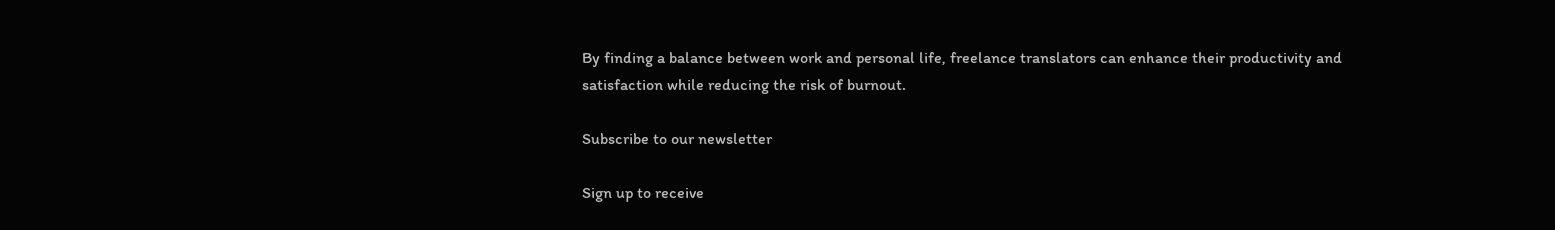By finding a balance between work and personal life, freelance translators can enhance their productivity and satisfaction while reducing the risk of burnout.

Subscribe to our newsletter

Sign up to receive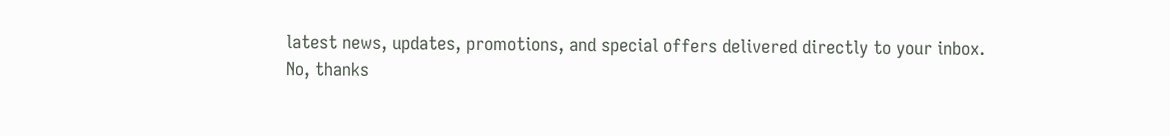latest news, updates, promotions, and special offers delivered directly to your inbox.
No, thanks